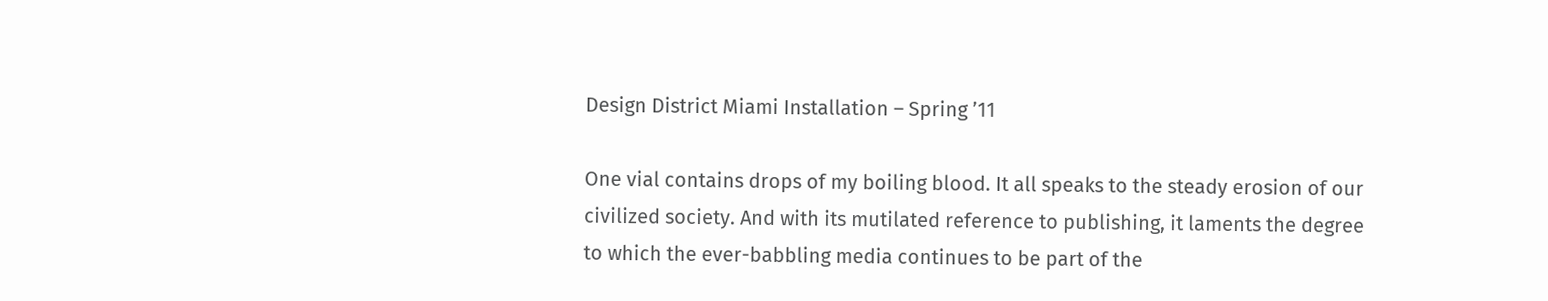Design District Miami Installation – Spring ’11

One vial contains drops of my boiling blood. It all speaks to the steady erosion of our civilized society. And with its mutilated reference to publishing, it laments the degree to which the ever-babbling media continues to be part of the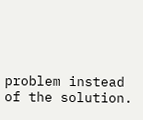problem instead of the solution.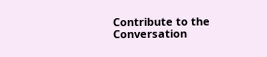Contribute to the Conversation